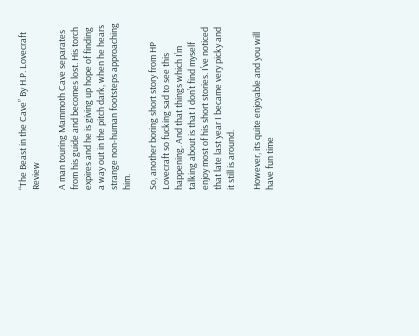“The Beast in the Cave” By H.P. Lovecraft Review

A man touring Mammoth Cave separates from his guide and becomes lost. His torch expires and he is giving up hope of finding a way out in the pitch dark, when he hears strange non-human footsteps approaching him.

So, another boring short story from HP Lovecraft so fucking sad to see this happening. And that things which I’m talking about is that I don’t find myself enjoy most of his short stories. I’ve noticed that late last year I became very picky and it still is around.

However, its quite enjoyable and you will have fun time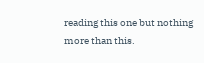reading this one but nothing more than this.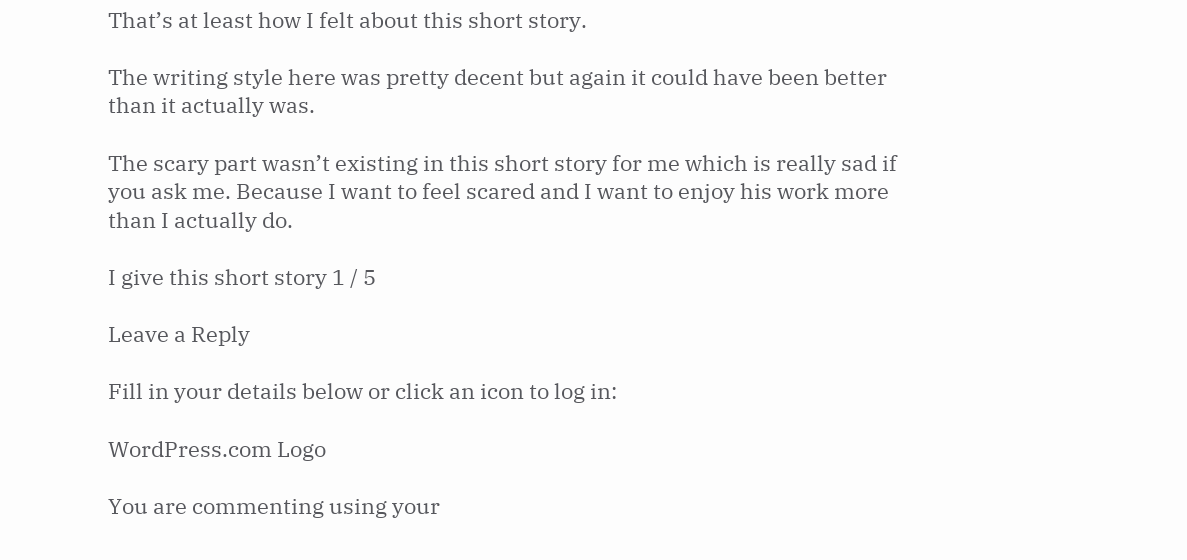That’s at least how I felt about this short story.

The writing style here was pretty decent but again it could have been better than it actually was.

The scary part wasn’t existing in this short story for me which is really sad if you ask me. Because I want to feel scared and I want to enjoy his work more than I actually do.

I give this short story 1 / 5

Leave a Reply

Fill in your details below or click an icon to log in:

WordPress.com Logo

You are commenting using your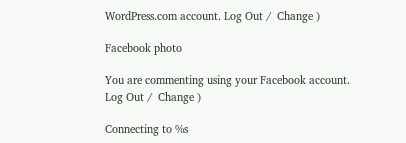WordPress.com account. Log Out /  Change )

Facebook photo

You are commenting using your Facebook account. Log Out /  Change )

Connecting to %s